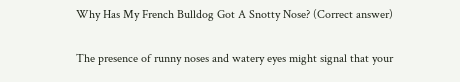Why Has My French Bulldog Got A Snotty Nose? (Correct answer)

The presence of runny noses and watery eyes might signal that your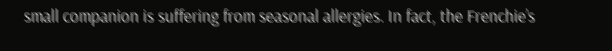small companion is suffering from seasonal allergies. In fact, the Frenchie’s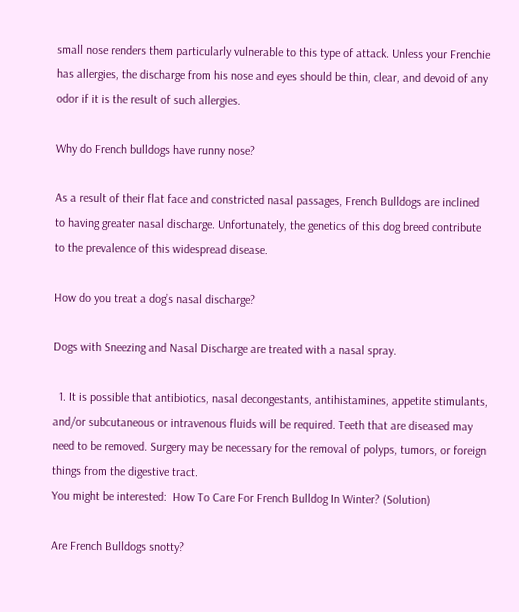small nose renders them particularly vulnerable to this type of attack. Unless your Frenchie has allergies, the discharge from his nose and eyes should be thin, clear, and devoid of any odor if it is the result of such allergies.

Why do French bulldogs have runny nose?

As a result of their flat face and constricted nasal passages, French Bulldogs are inclined to having greater nasal discharge. Unfortunately, the genetics of this dog breed contribute to the prevalence of this widespread disease.

How do you treat a dog’s nasal discharge?

Dogs with Sneezing and Nasal Discharge are treated with a nasal spray.

  1. It is possible that antibiotics, nasal decongestants, antihistamines, appetite stimulants, and/or subcutaneous or intravenous fluids will be required. Teeth that are diseased may need to be removed. Surgery may be necessary for the removal of polyps, tumors, or foreign things from the digestive tract.
You might be interested:  How To Care For French Bulldog In Winter? (Solution)

Are French Bulldogs snotty?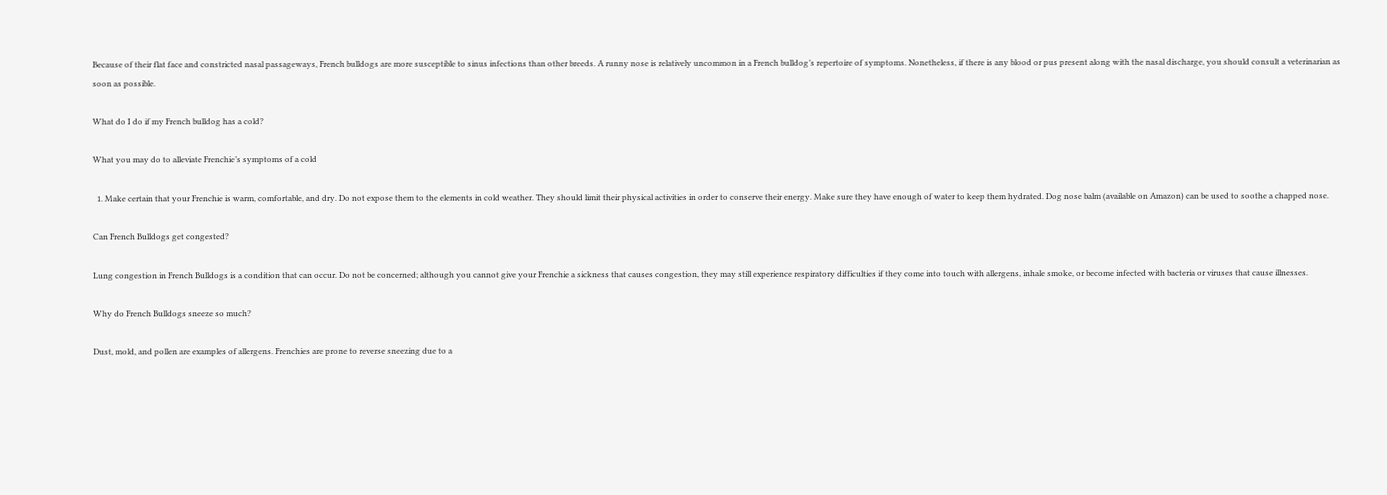Because of their flat face and constricted nasal passageways, French bulldogs are more susceptible to sinus infections than other breeds. A runny nose is relatively uncommon in a French bulldog’s repertoire of symptoms. Nonetheless, if there is any blood or pus present along with the nasal discharge, you should consult a veterinarian as soon as possible.

What do I do if my French bulldog has a cold?

What you may do to alleviate Frenchie’s symptoms of a cold

  1. Make certain that your Frenchie is warm, comfortable, and dry. Do not expose them to the elements in cold weather. They should limit their physical activities in order to conserve their energy. Make sure they have enough of water to keep them hydrated. Dog nose balm (available on Amazon) can be used to soothe a chapped nose.

Can French Bulldogs get congested?

Lung congestion in French Bulldogs is a condition that can occur. Do not be concerned; although you cannot give your Frenchie a sickness that causes congestion, they may still experience respiratory difficulties if they come into touch with allergens, inhale smoke, or become infected with bacteria or viruses that cause illnesses.

Why do French Bulldogs sneeze so much?

Dust, mold, and pollen are examples of allergens. Frenchies are prone to reverse sneezing due to a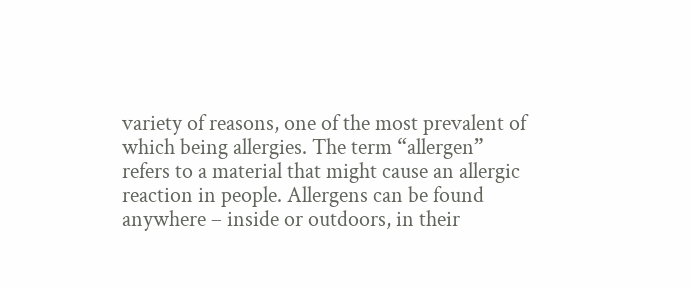variety of reasons, one of the most prevalent of which being allergies. The term “allergen” refers to a material that might cause an allergic reaction in people. Allergens can be found anywhere – inside or outdoors, in their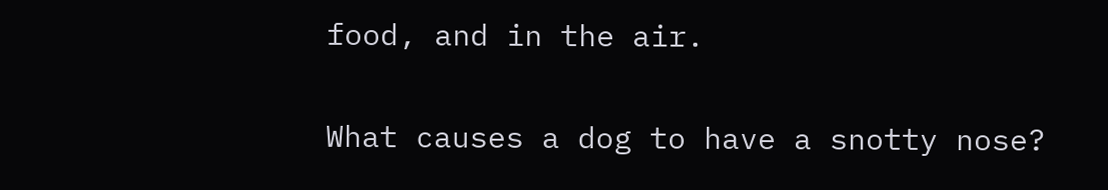food, and in the air.

What causes a dog to have a snotty nose?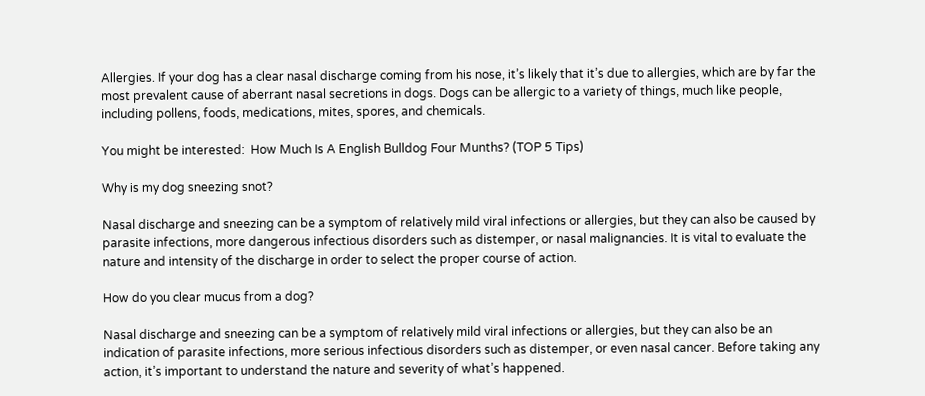Allergies. If your dog has a clear nasal discharge coming from his nose, it’s likely that it’s due to allergies, which are by far the most prevalent cause of aberrant nasal secretions in dogs. Dogs can be allergic to a variety of things, much like people, including pollens, foods, medications, mites, spores, and chemicals.

You might be interested:  How Much Is A English Bulldog Four Munths? (TOP 5 Tips)

Why is my dog sneezing snot?

Nasal discharge and sneezing can be a symptom of relatively mild viral infections or allergies, but they can also be caused by parasite infections, more dangerous infectious disorders such as distemper, or nasal malignancies. It is vital to evaluate the nature and intensity of the discharge in order to select the proper course of action.

How do you clear mucus from a dog?

Nasal discharge and sneezing can be a symptom of relatively mild viral infections or allergies, but they can also be an indication of parasite infections, more serious infectious disorders such as distemper, or even nasal cancer. Before taking any action, it’s important to understand the nature and severity of what’s happened.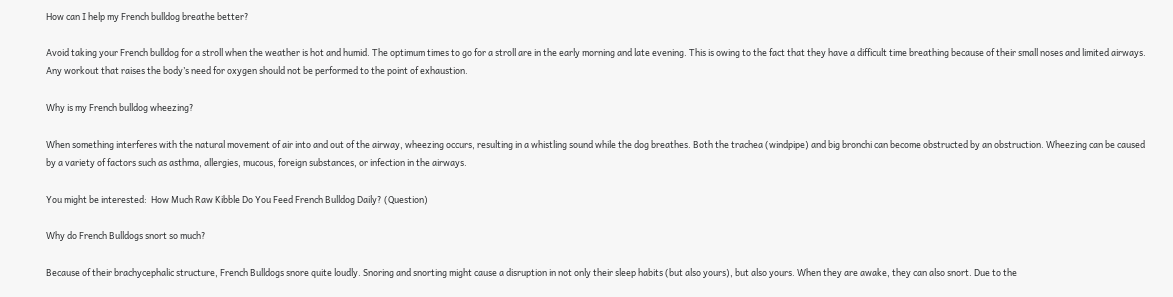How can I help my French bulldog breathe better?

Avoid taking your French bulldog for a stroll when the weather is hot and humid. The optimum times to go for a stroll are in the early morning and late evening. This is owing to the fact that they have a difficult time breathing because of their small noses and limited airways. Any workout that raises the body’s need for oxygen should not be performed to the point of exhaustion.

Why is my French bulldog wheezing?

When something interferes with the natural movement of air into and out of the airway, wheezing occurs, resulting in a whistling sound while the dog breathes. Both the trachea (windpipe) and big bronchi can become obstructed by an obstruction. Wheezing can be caused by a variety of factors such as asthma, allergies, mucous, foreign substances, or infection in the airways.

You might be interested:  How Much Raw Kibble Do You Feed French Bulldog Daily? (Question)

Why do French Bulldogs snort so much?

Because of their brachycephalic structure, French Bulldogs snore quite loudly. Snoring and snorting might cause a disruption in not only their sleep habits (but also yours), but also yours. When they are awake, they can also snort. Due to the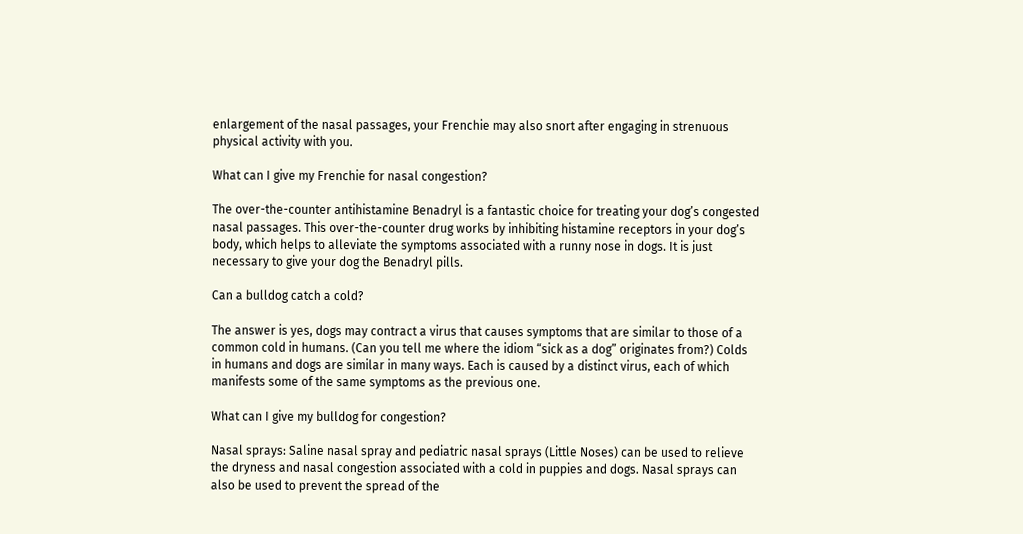enlargement of the nasal passages, your Frenchie may also snort after engaging in strenuous physical activity with you.

What can I give my Frenchie for nasal congestion?

The over-the-counter antihistamine Benadryl is a fantastic choice for treating your dog’s congested nasal passages. This over-the-counter drug works by inhibiting histamine receptors in your dog’s body, which helps to alleviate the symptoms associated with a runny nose in dogs. It is just necessary to give your dog the Benadryl pills.

Can a bulldog catch a cold?

The answer is yes, dogs may contract a virus that causes symptoms that are similar to those of a common cold in humans. (Can you tell me where the idiom “sick as a dog” originates from?) Colds in humans and dogs are similar in many ways. Each is caused by a distinct virus, each of which manifests some of the same symptoms as the previous one.

What can I give my bulldog for congestion?

Nasal sprays: Saline nasal spray and pediatric nasal sprays (Little Noses) can be used to relieve the dryness and nasal congestion associated with a cold in puppies and dogs. Nasal sprays can also be used to prevent the spread of the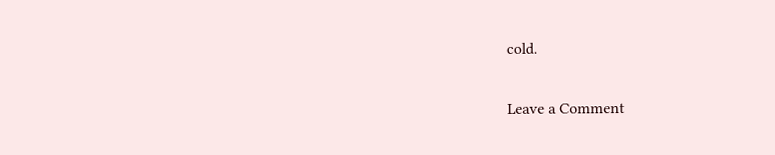cold.

Leave a Comment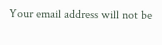Your email address will not be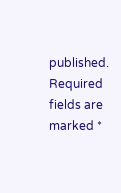published. Required fields are marked *